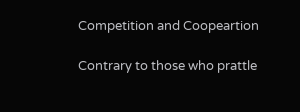Competition and Coopeartion

Contrary to those who prattle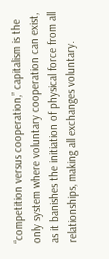“competition versus cooperation,” capitalism is the only system where voluntary cooperation can exist, as it banishes the initiation of physical force from all relationships, making all exchanges voluntary.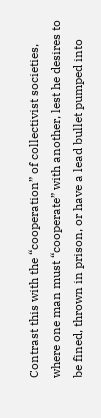Contrast this with the “cooperation” of collectivist societies, where one man must “cooperate” with another, lest he desires to be fined, thrown in prison, or have a lead bullet pumped into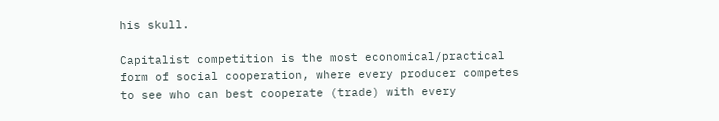his skull.

Capitalist competition is the most economical/practical form of social cooperation, where every producer competes to see who can best cooperate (trade) with every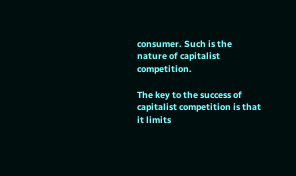consumer. Such is the nature of capitalist competition.

The key to the success of capitalist competition is that it limits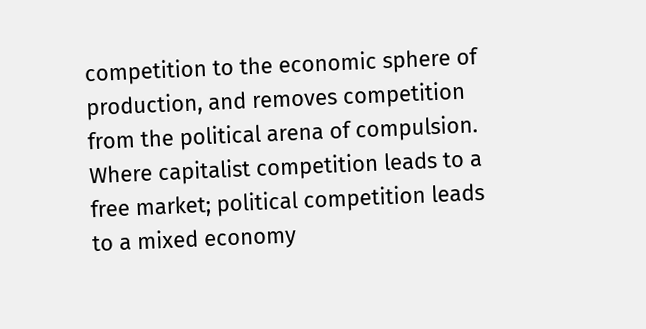competition to the economic sphere of production, and removes competition from the political arena of compulsion. Where capitalist competition leads to a free market; political competition leads to a mixed economy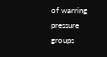of warring pressure groups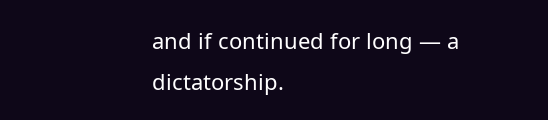and if continued for long — a dictatorship.